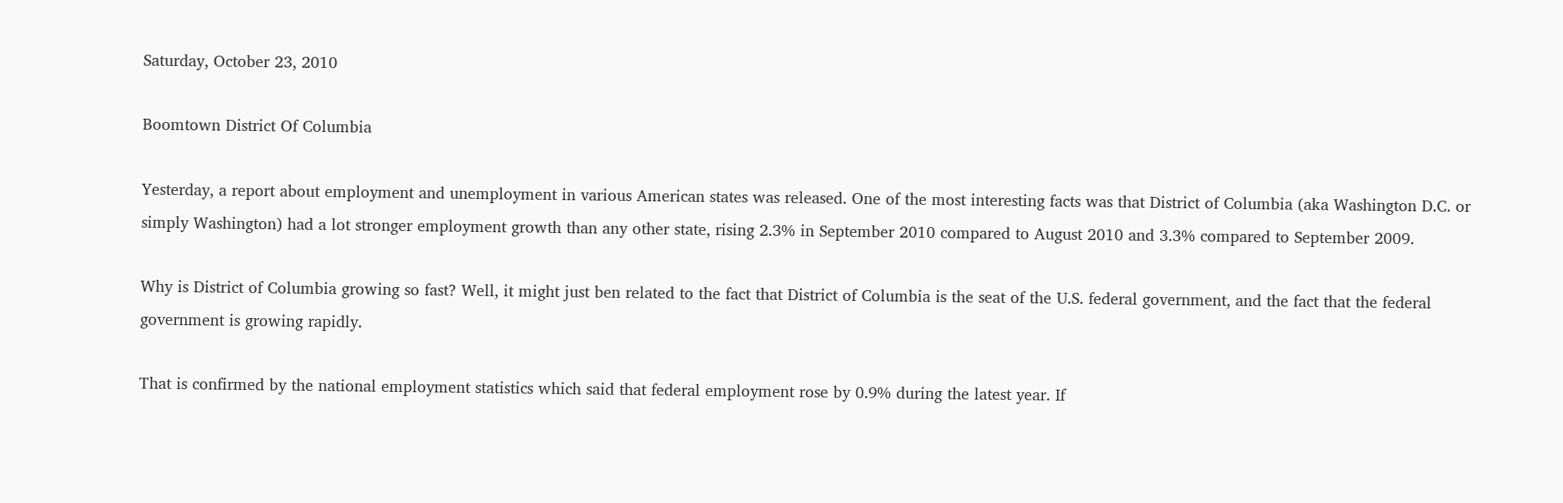Saturday, October 23, 2010

Boomtown District Of Columbia

Yesterday, a report about employment and unemployment in various American states was released. One of the most interesting facts was that District of Columbia (aka Washington D.C. or simply Washington) had a lot stronger employment growth than any other state, rising 2.3% in September 2010 compared to August 2010 and 3.3% compared to September 2009.

Why is District of Columbia growing so fast? Well, it might just ben related to the fact that District of Columbia is the seat of the U.S. federal government, and the fact that the federal government is growing rapidly.

That is confirmed by the national employment statistics which said that federal employment rose by 0.9% during the latest year. If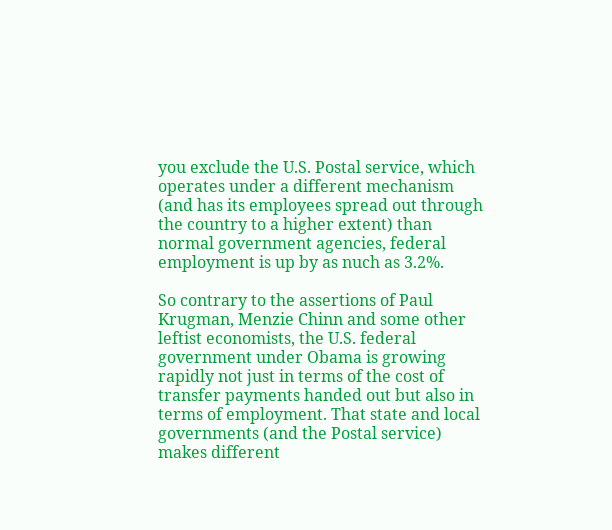you exclude the U.S. Postal service, which operates under a different mechanism (and has its employees spread out through the country to a higher extent) than normal government agencies, federal employment is up by as nuch as 3.2%.

So contrary to the assertions of Paul Krugman, Menzie Chinn and some other leftist economists, the U.S. federal government under Obama is growing rapidly not just in terms of the cost of transfer payments handed out but also in terms of employment. That state and local governments (and the Postal service) makes different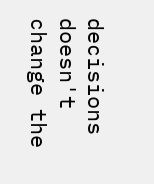decisions doesn't change the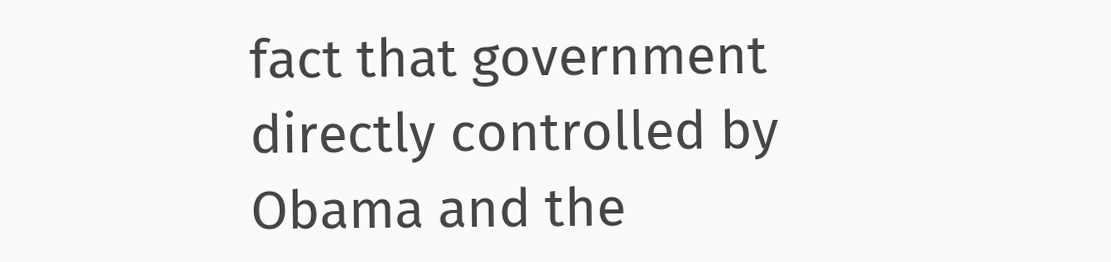fact that government directly controlled by Obama and the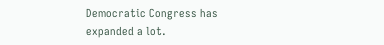Democratic Congress has expanded a lot.